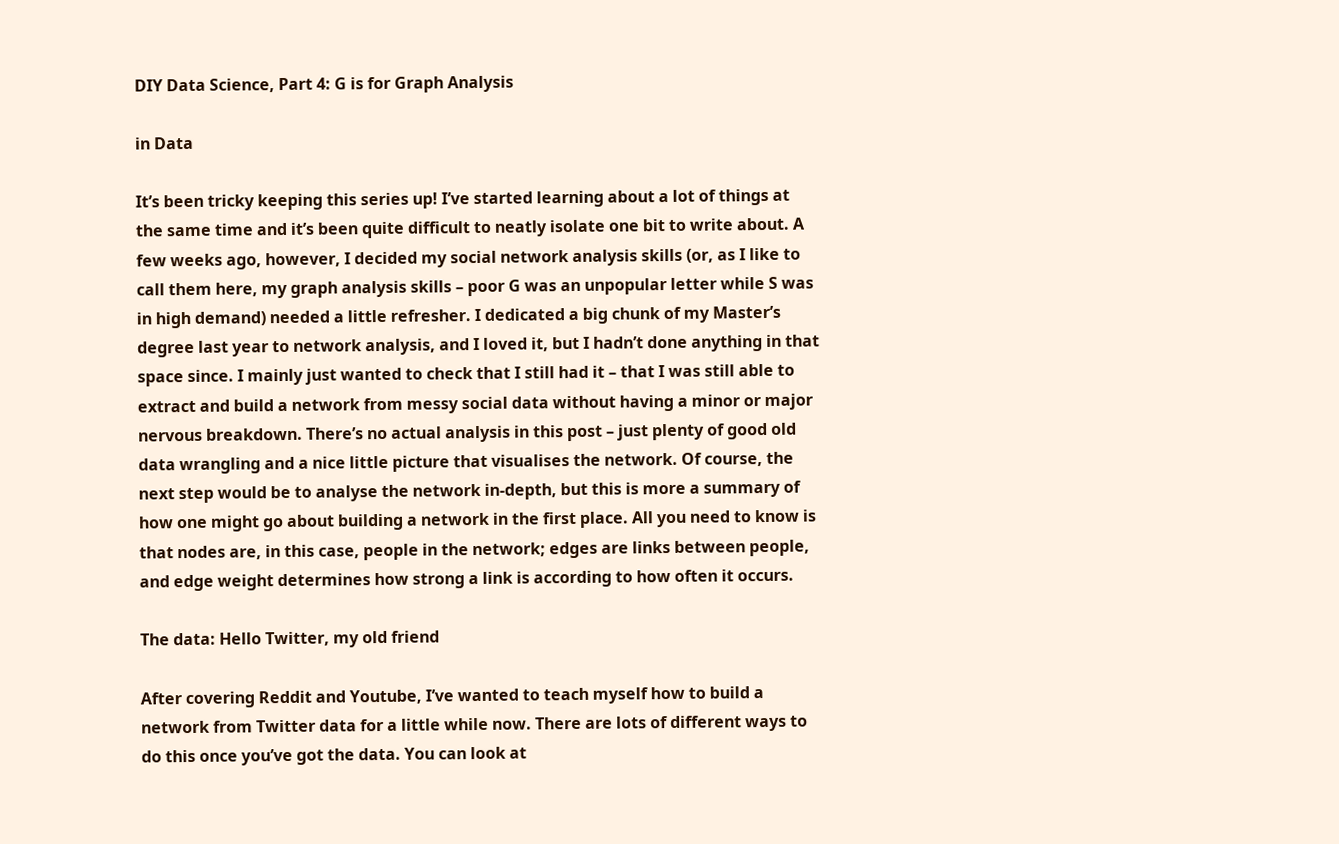DIY Data Science, Part 4: G is for Graph Analysis

in Data

It’s been tricky keeping this series up! I’ve started learning about a lot of things at the same time and it’s been quite difficult to neatly isolate one bit to write about. A few weeks ago, however, I decided my social network analysis skills (or, as I like to call them here, my graph analysis skills – poor G was an unpopular letter while S was in high demand) needed a little refresher. I dedicated a big chunk of my Master’s degree last year to network analysis, and I loved it, but I hadn’t done anything in that space since. I mainly just wanted to check that I still had it – that I was still able to extract and build a network from messy social data without having a minor or major nervous breakdown. There’s no actual analysis in this post – just plenty of good old data wrangling and a nice little picture that visualises the network. Of course, the next step would be to analyse the network in-depth, but this is more a summary of how one might go about building a network in the first place. All you need to know is that nodes are, in this case, people in the network; edges are links between people, and edge weight determines how strong a link is according to how often it occurs.

The data: Hello Twitter, my old friend

After covering Reddit and Youtube, I’ve wanted to teach myself how to build a network from Twitter data for a little while now. There are lots of different ways to do this once you’ve got the data. You can look at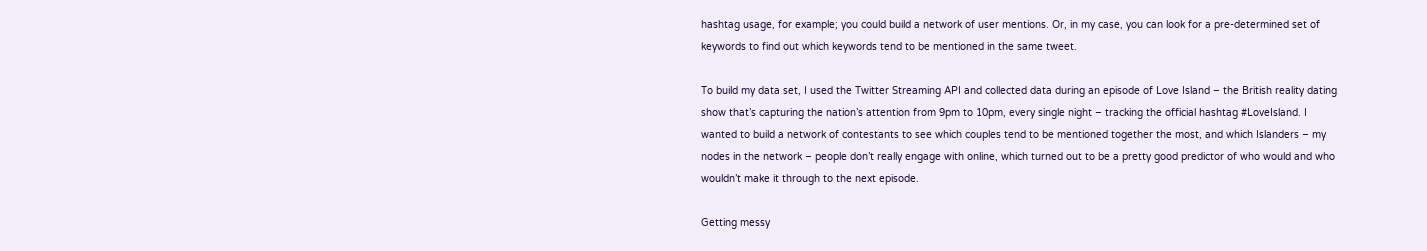hashtag usage, for example; you could build a network of user mentions. Or, in my case, you can look for a pre-determined set of keywords to find out which keywords tend to be mentioned in the same tweet.

To build my data set, I used the Twitter Streaming API and collected data during an episode of Love Island – the British reality dating show that’s capturing the nation’s attention from 9pm to 10pm, every single night – tracking the official hashtag #LoveIsland. I wanted to build a network of contestants to see which couples tend to be mentioned together the most, and which Islanders – my nodes in the network – people don’t really engage with online, which turned out to be a pretty good predictor of who would and who wouldn’t make it through to the next episode.

Getting messy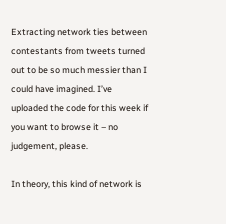Extracting network ties between contestants from tweets turned out to be so much messier than I could have imagined. I’ve uploaded the code for this week if you want to browse it – no judgement, please.

In theory, this kind of network is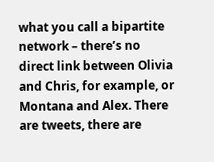what you call a bipartite network – there’s no direct link between Olivia and Chris, for example, or Montana and Alex. There are tweets, there are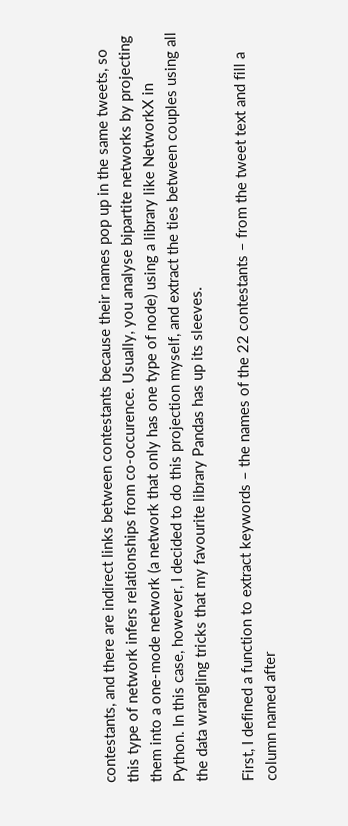contestants, and there are indirect links between contestants because their names pop up in the same tweets, so this type of network infers relationships from co-occurence. Usually, you analyse bipartite networks by projecting them into a one-mode network (a network that only has one type of node) using a library like NetworkX in Python. In this case, however, I decided to do this projection myself, and extract the ties between couples using all the data wrangling tricks that my favourite library Pandas has up its sleeves.

First, I defined a function to extract keywords – the names of the 22 contestants – from the tweet text and fill a column named after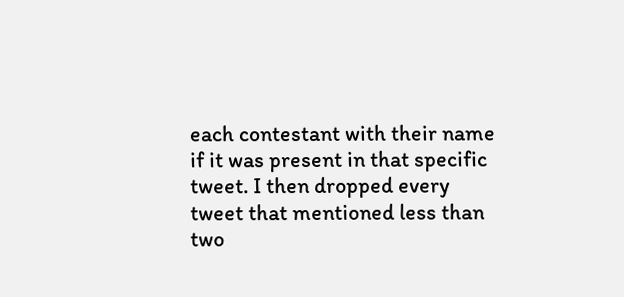each contestant with their name if it was present in that specific tweet. I then dropped every tweet that mentioned less than two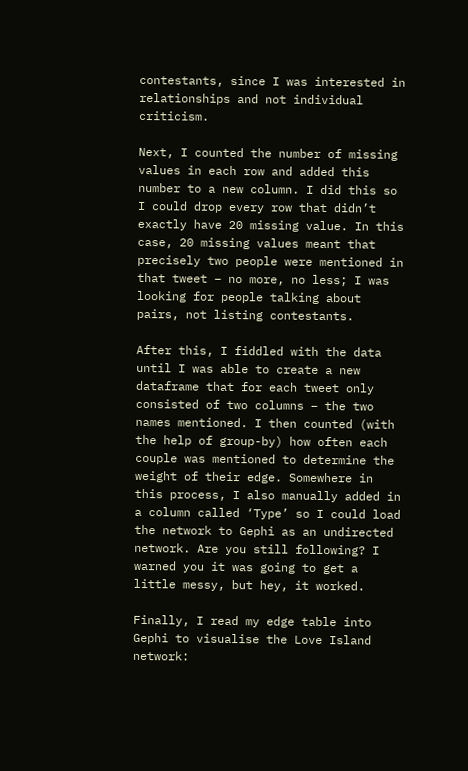contestants, since I was interested in relationships and not individual criticism.

Next, I counted the number of missing values in each row and added this number to a new column. I did this so I could drop every row that didn’t exactly have 20 missing value. In this case, 20 missing values meant that precisely two people were mentioned in that tweet – no more, no less; I was looking for people talking about pairs, not listing contestants.

After this, I fiddled with the data until I was able to create a new dataframe that for each tweet only consisted of two columns – the two names mentioned. I then counted (with the help of group-by) how often each couple was mentioned to determine the weight of their edge. Somewhere in this process, I also manually added in a column called ‘Type’ so I could load the network to Gephi as an undirected network. Are you still following? I warned you it was going to get a little messy, but hey, it worked.

Finally, I read my edge table into Gephi to visualise the Love Island network: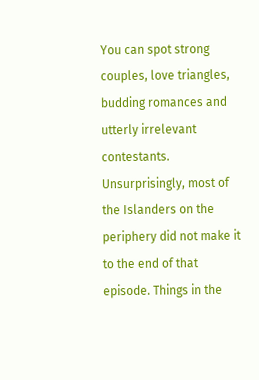You can spot strong couples, love triangles, budding romances and utterly irrelevant contestants. Unsurprisingly, most of the Islanders on the periphery did not make it to the end of that episode. Things in the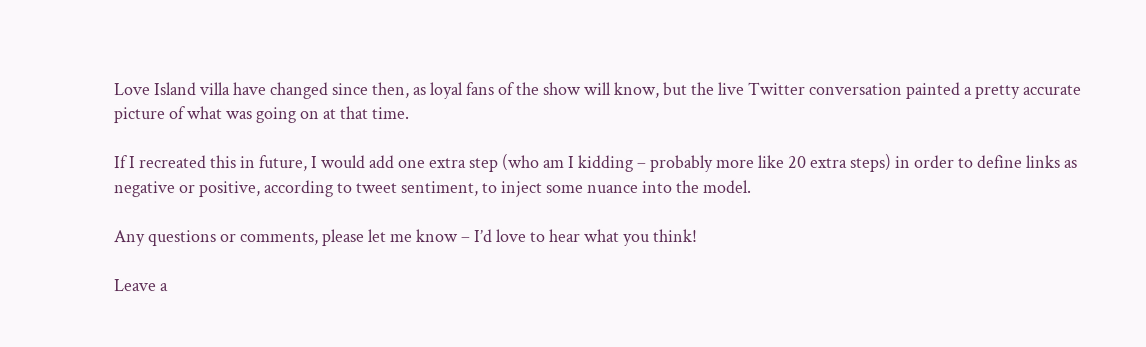Love Island villa have changed since then, as loyal fans of the show will know, but the live Twitter conversation painted a pretty accurate picture of what was going on at that time.

If I recreated this in future, I would add one extra step (who am I kidding – probably more like 20 extra steps) in order to define links as negative or positive, according to tweet sentiment, to inject some nuance into the model.

Any questions or comments, please let me know – I’d love to hear what you think!

Leave a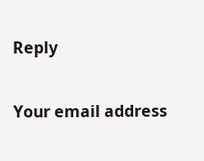Reply

Your email address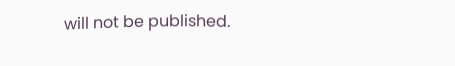will not be published.